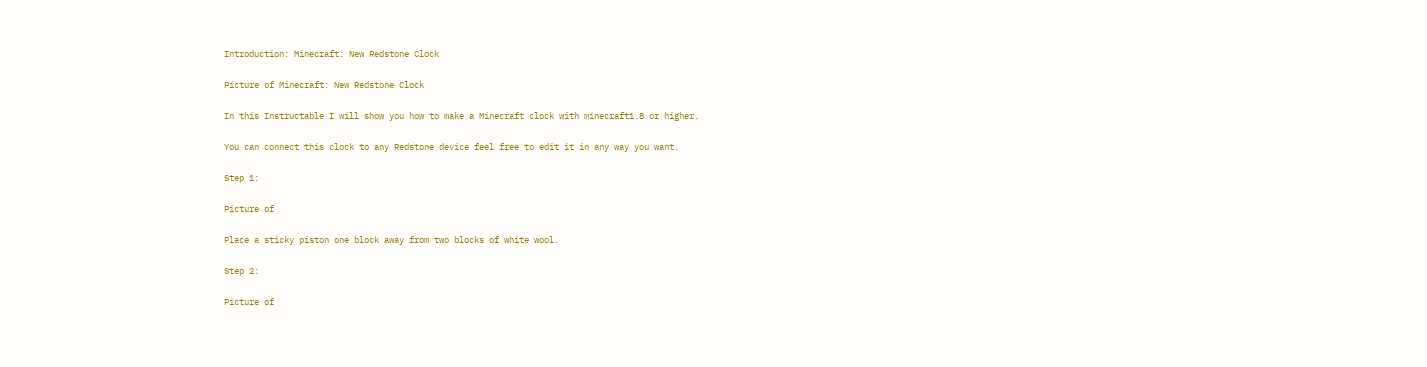Introduction: Minecraft: New Redstone Clock

Picture of Minecraft: New Redstone Clock

In this Instructable I will show you how to make a Minecraft clock with minecraft1.8 or higher.

You can connect this clock to any Redstone device feel free to edit it in any way you want.

Step 1:

Picture of

Place a sticky piston one block away from two blocks of white wool.

Step 2:

Picture of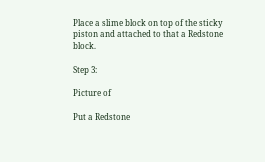Place a slime block on top of the sticky piston and attached to that a Redstone block.

Step 3:

Picture of

Put a Redstone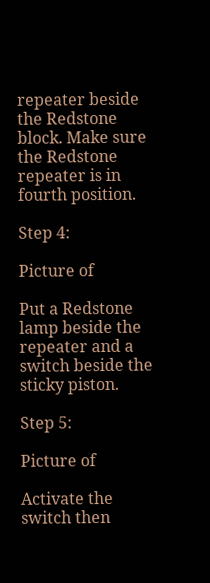repeater beside the Redstone block. Make sure the Redstone repeater is in fourth position.

Step 4:

Picture of

Put a Redstone lamp beside the repeater and a switch beside the sticky piston.

Step 5:

Picture of

Activate the switch then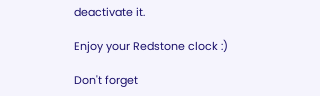deactivate it.

Enjoy your Redstone clock :)

Don't forget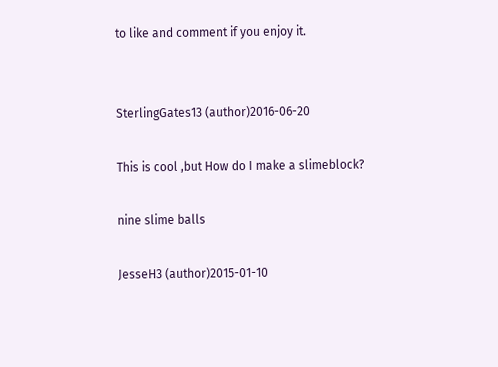to like and comment if you enjoy it.


SterlingGates13 (author)2016-06-20

This is cool ,but How do I make a slimeblock?

nine slime balls

JesseH3 (author)2015-01-10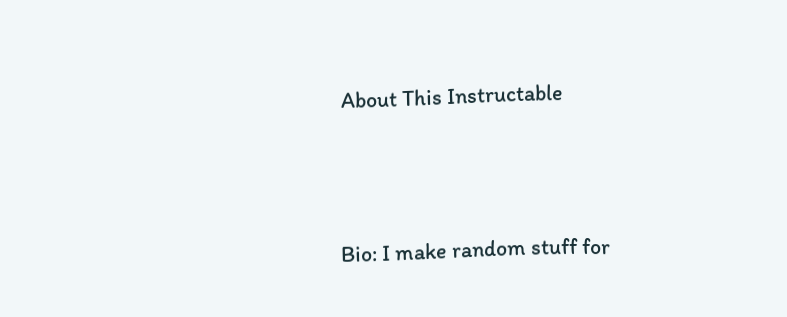About This Instructable




Bio: I make random stuff for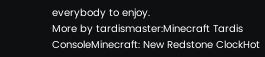everybody to enjoy.
More by tardismaster:Minecraft Tardis ConsoleMinecraft: New Redstone ClockHot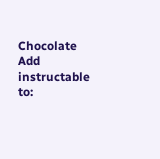Chocolate
Add instructable to: